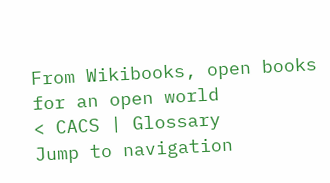From Wikibooks, open books for an open world
< CACS | Glossary
Jump to navigation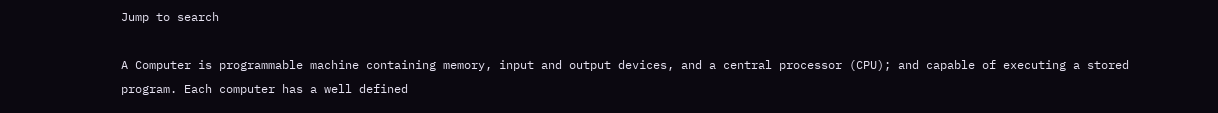Jump to search

A Computer is programmable machine containing memory, input and output devices, and a central processor (CPU); and capable of executing a stored program. Each computer has a well defined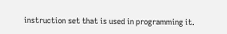instruction set that is used in programming it.